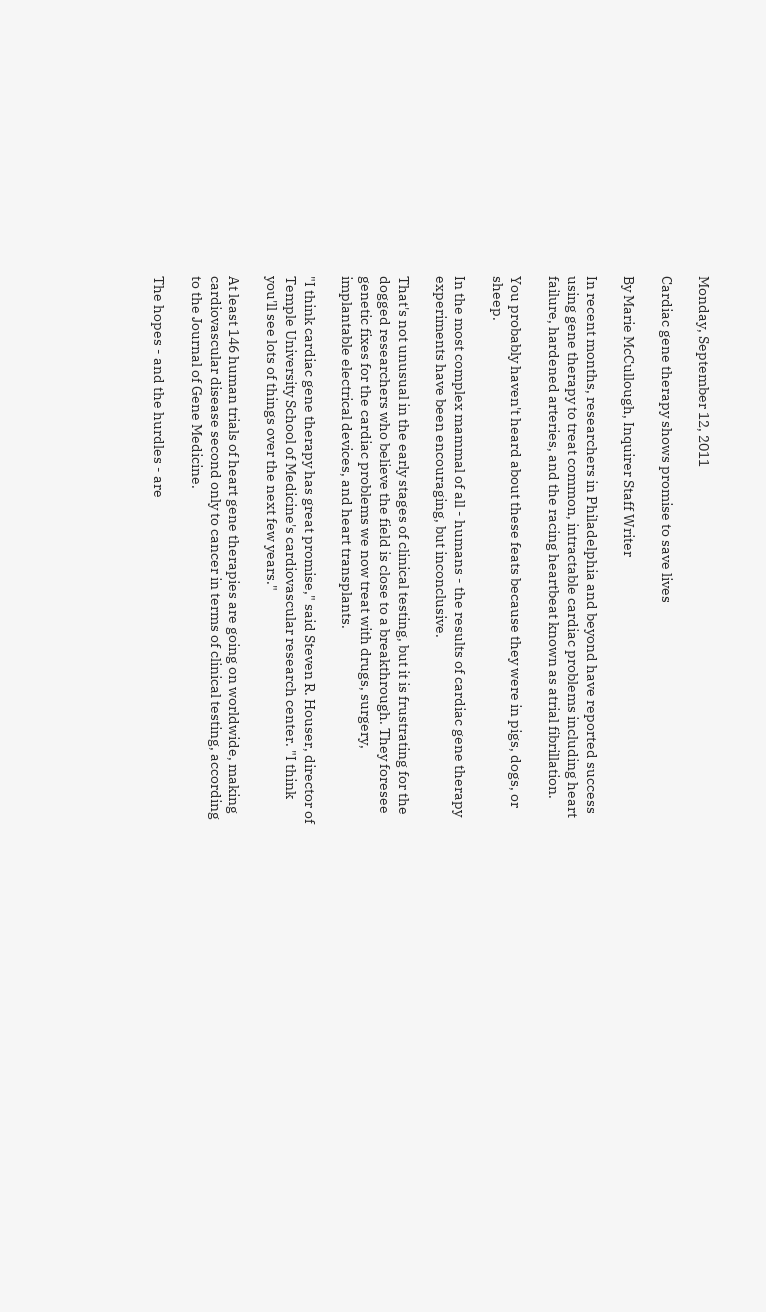Monday, September 12, 2011

Cardiac gene therapy shows promise to save lives

By Marie McCullough, Inquirer Staff Writer

In recent months, researchers in Philadelphia and beyond have reported success using gene therapy to treat common, intractable cardiac problems including heart failure, hardened arteries, and the racing heartbeat known as atrial fibrillation.

You probably haven't heard about these feats because they were in pigs, dogs, or sheep.

In the most complex mammal of all - humans - the results of cardiac gene therapy experiments have been encouraging, but inconclusive.

That's not unusual in the early stages of clinical testing, but it is frustrating for the dogged researchers who believe the field is close to a breakthrough. They foresee genetic fixes for the cardiac problems we now treat with drugs, surgery, implantable electrical devices, and heart transplants.

"I think cardiac gene therapy has great promise," said Steven R. Houser, director of Temple University School of Medicine's cardiovascular research center. "I think you'll see lots of things over the next few years."

At least 146 human trials of heart gene therapies are going on worldwide, making cardiovascular disease second only to cancer in terms of clinical testing, according to the Journal of Gene Medicine.

The hopes - and the hurdles - are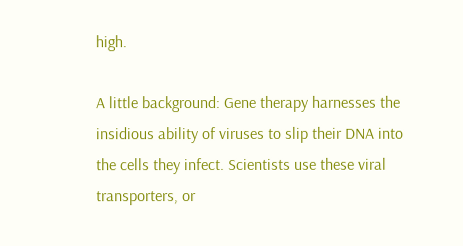high.

A little background: Gene therapy harnesses the insidious ability of viruses to slip their DNA into the cells they infect. Scientists use these viral transporters, or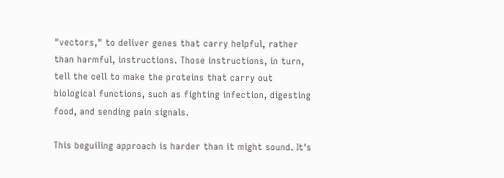"vectors," to deliver genes that carry helpful, rather than harmful, instructions. Those instructions, in turn, tell the cell to make the proteins that carry out biological functions, such as fighting infection, digesting food, and sending pain signals.

This beguiling approach is harder than it might sound. It's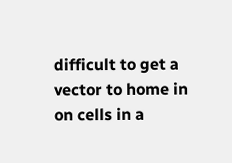difficult to get a vector to home in on cells in a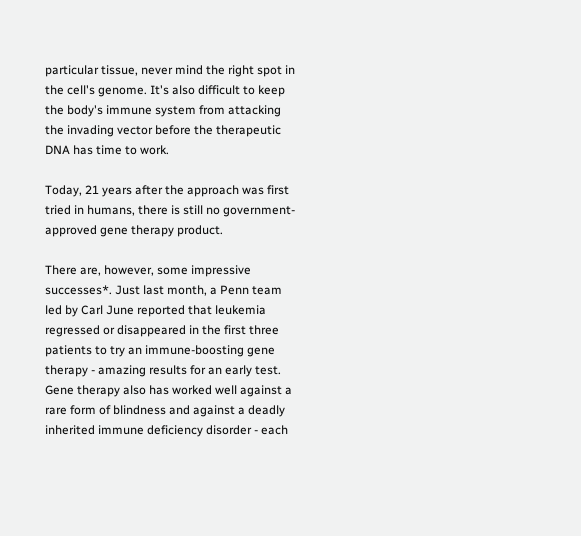particular tissue, never mind the right spot in the cell's genome. It's also difficult to keep the body's immune system from attacking the invading vector before the therapeutic DNA has time to work.

Today, 21 years after the approach was first tried in humans, there is still no government-approved gene therapy product.

There are, however, some impressive successes*. Just last month, a Penn team led by Carl June reported that leukemia regressed or disappeared in the first three patients to try an immune-boosting gene therapy - amazing results for an early test. Gene therapy also has worked well against a rare form of blindness and against a deadly inherited immune deficiency disorder - each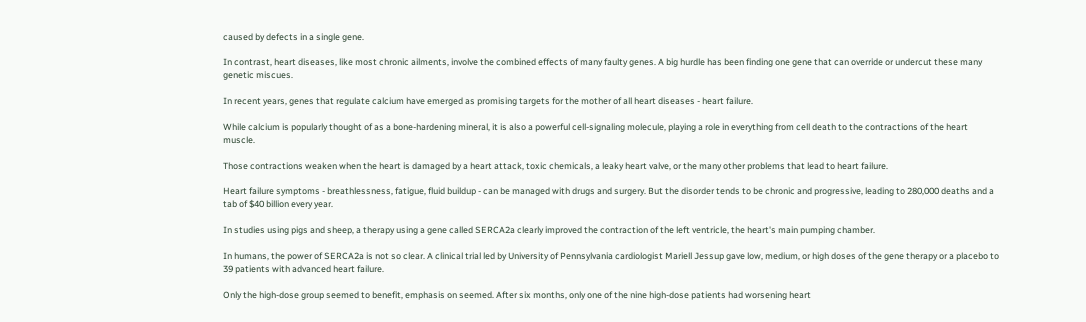caused by defects in a single gene.

In contrast, heart diseases, like most chronic ailments, involve the combined effects of many faulty genes. A big hurdle has been finding one gene that can override or undercut these many genetic miscues.

In recent years, genes that regulate calcium have emerged as promising targets for the mother of all heart diseases - heart failure.

While calcium is popularly thought of as a bone-hardening mineral, it is also a powerful cell-signaling molecule, playing a role in everything from cell death to the contractions of the heart muscle.

Those contractions weaken when the heart is damaged by a heart attack, toxic chemicals, a leaky heart valve, or the many other problems that lead to heart failure.

Heart failure symptoms - breathlessness, fatigue, fluid buildup - can be managed with drugs and surgery. But the disorder tends to be chronic and progressive, leading to 280,000 deaths and a tab of $40 billion every year.

In studies using pigs and sheep, a therapy using a gene called SERCA2a clearly improved the contraction of the left ventricle, the heart's main pumping chamber.

In humans, the power of SERCA2a is not so clear. A clinical trial led by University of Pennsylvania cardiologist Mariell Jessup gave low, medium, or high doses of the gene therapy or a placebo to 39 patients with advanced heart failure.

Only the high-dose group seemed to benefit, emphasis on seemed. After six months, only one of the nine high-dose patients had worsening heart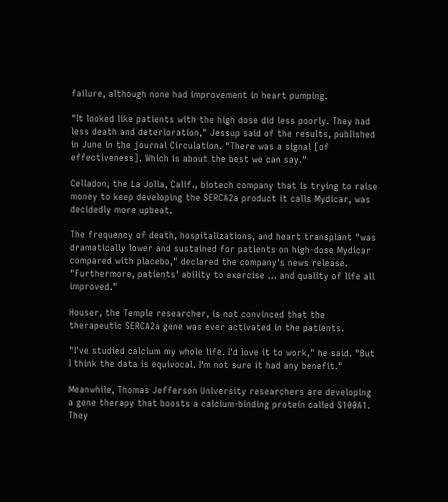failure, although none had improvement in heart pumping.

"It looked like patients with the high dose did less poorly. They had less death and deterioration," Jessup said of the results, published in June in the journal Circulation. "There was a signal [of effectiveness]. Which is about the best we can say."

Celladon, the La Jolla, Calif., biotech company that is trying to raise money to keep developing the SERCA2a product it calls Mydicar, was decidedly more upbeat.

The frequency of death, hospitalizations, and heart transplant "was dramatically lower and sustained for patients on high-dose Mydicar compared with placebo," declared the company's news release. "Furthermore, patients' ability to exercise ... and quality of life all improved."

Houser, the Temple researcher, is not convinced that the therapeutic SERCA2a gene was ever activated in the patients.

"I've studied calcium my whole life. I'd love it to work," he said. "But I think the data is equivocal. I'm not sure it had any benefit."

Meanwhile, Thomas Jefferson University researchers are developing a gene therapy that boosts a calcium-binding protein called S100A1. They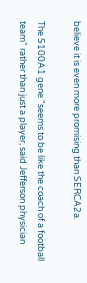believe it is even more promising than SERCA2a.

The S100A1 gene "seems to be like the coach of a football team" rather than just a player, said Jefferson physician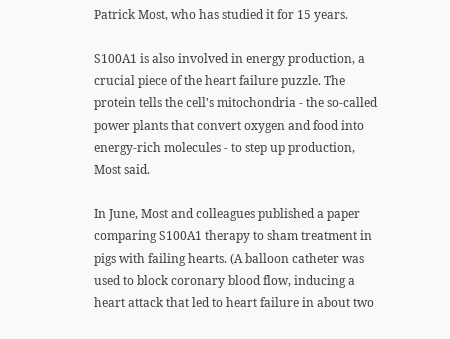Patrick Most, who has studied it for 15 years.

S100A1 is also involved in energy production, a crucial piece of the heart failure puzzle. The protein tells the cell's mitochondria - the so-called power plants that convert oxygen and food into energy-rich molecules - to step up production, Most said.

In June, Most and colleagues published a paper comparing S100A1 therapy to sham treatment in pigs with failing hearts. (A balloon catheter was used to block coronary blood flow, inducing a heart attack that led to heart failure in about two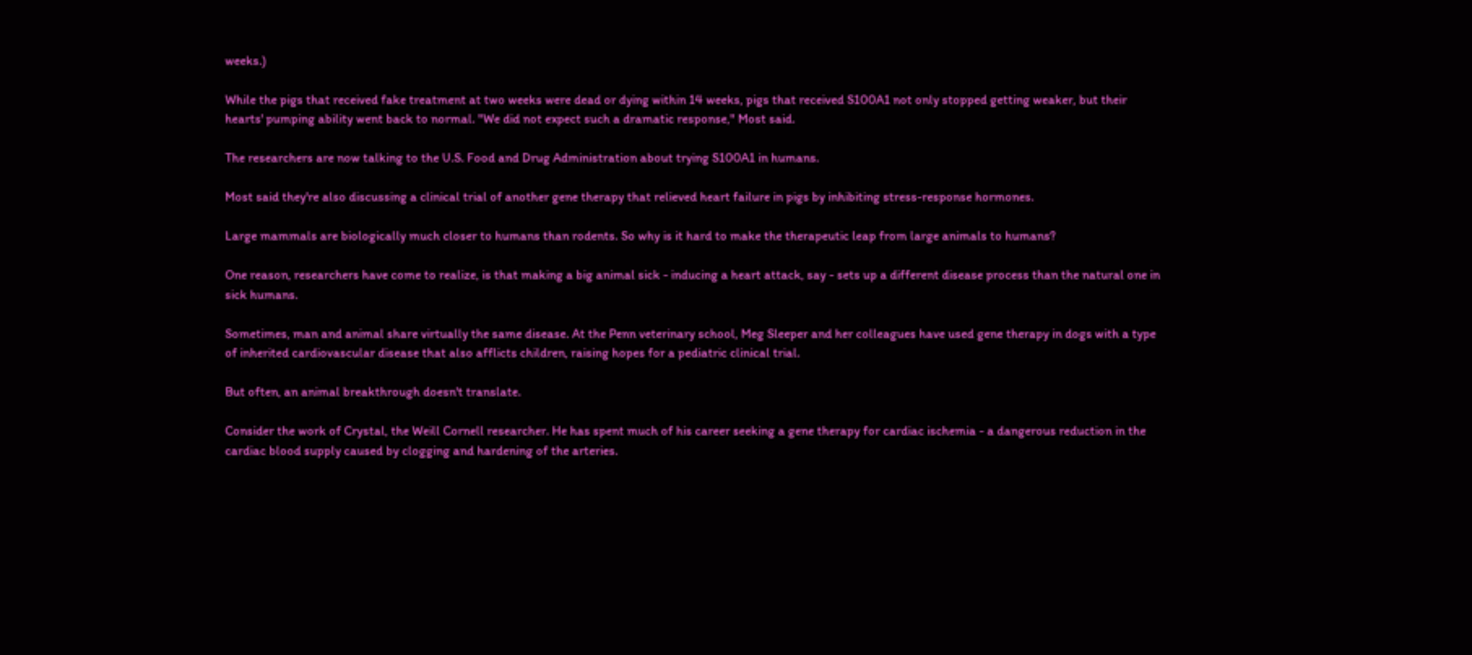weeks.)

While the pigs that received fake treatment at two weeks were dead or dying within 14 weeks, pigs that received S100A1 not only stopped getting weaker, but their hearts' pumping ability went back to normal. "We did not expect such a dramatic response," Most said.

The researchers are now talking to the U.S. Food and Drug Administration about trying S100A1 in humans.

Most said they're also discussing a clinical trial of another gene therapy that relieved heart failure in pigs by inhibiting stress-response hormones.

Large mammals are biologically much closer to humans than rodents. So why is it hard to make the therapeutic leap from large animals to humans?

One reason, researchers have come to realize, is that making a big animal sick - inducing a heart attack, say - sets up a different disease process than the natural one in sick humans.

Sometimes, man and animal share virtually the same disease. At the Penn veterinary school, Meg Sleeper and her colleagues have used gene therapy in dogs with a type of inherited cardiovascular disease that also afflicts children, raising hopes for a pediatric clinical trial.

But often, an animal breakthrough doesn't translate.

Consider the work of Crystal, the Weill Cornell researcher. He has spent much of his career seeking a gene therapy for cardiac ischemia - a dangerous reduction in the cardiac blood supply caused by clogging and hardening of the arteries.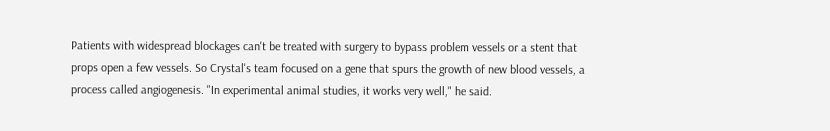Patients with widespread blockages can't be treated with surgery to bypass problem vessels or a stent that props open a few vessels. So Crystal's team focused on a gene that spurs the growth of new blood vessels, a process called angiogenesis. "In experimental animal studies, it works very well," he said.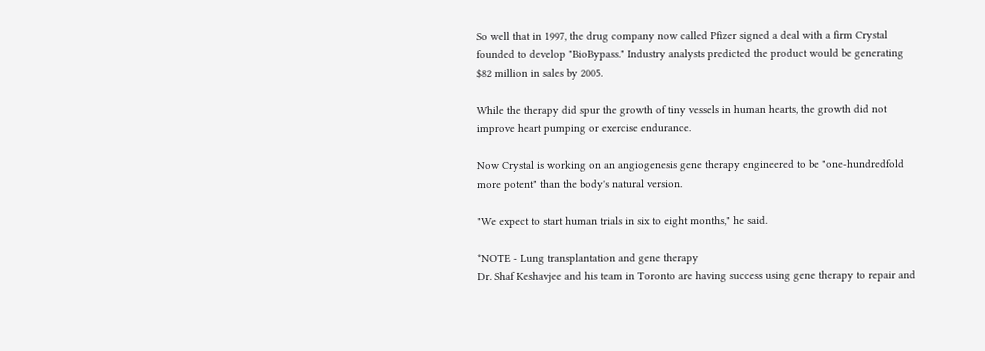So well that in 1997, the drug company now called Pfizer signed a deal with a firm Crystal founded to develop "BioBypass." Industry analysts predicted the product would be generating $82 million in sales by 2005.

While the therapy did spur the growth of tiny vessels in human hearts, the growth did not improve heart pumping or exercise endurance.

Now Crystal is working on an angiogenesis gene therapy engineered to be "one-hundredfold more potent" than the body's natural version.

"We expect to start human trials in six to eight months," he said.

*NOTE - Lung transplantation and gene therapy
Dr. Shaf Keshavjee and his team in Toronto are having success using gene therapy to repair and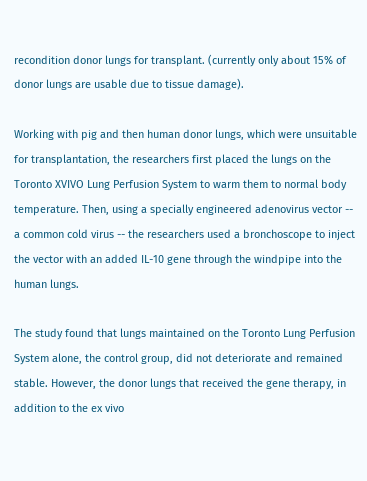recondition donor lungs for transplant. (currently only about 15% of donor lungs are usable due to tissue damage).

Working with pig and then human donor lungs, which were unsuitable for transplantation, the researchers first placed the lungs on the Toronto XVIVO Lung Perfusion System to warm them to normal body temperature. Then, using a specially engineered adenovirus vector -- a common cold virus -- the researchers used a bronchoscope to inject the vector with an added IL-10 gene through the windpipe into the human lungs.

The study found that lungs maintained on the Toronto Lung Perfusion System alone, the control group, did not deteriorate and remained stable. However, the donor lungs that received the gene therapy, in addition to the ex vivo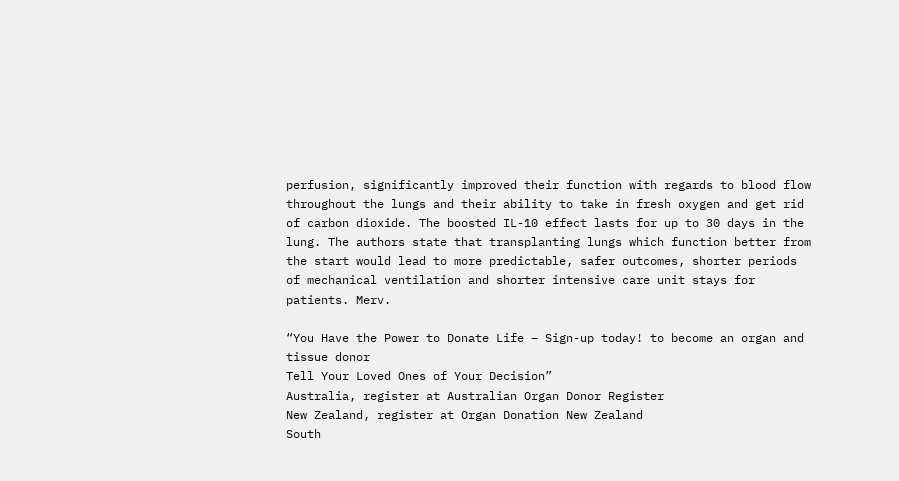perfusion, significantly improved their function with regards to blood flow throughout the lungs and their ability to take in fresh oxygen and get rid of carbon dioxide. The boosted IL-10 effect lasts for up to 30 days in the lung. The authors state that transplanting lungs which function better from the start would lead to more predictable, safer outcomes, shorter periods of mechanical ventilation and shorter intensive care unit stays for patients. Merv.

“You Have the Power to Donate Life – Sign-up today! to become an organ and tissue donor
Tell Your Loved Ones of Your Decision”
Australia, register at Australian Organ Donor Register
New Zealand, register at Organ Donation New Zealand
South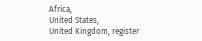Africa,
United States,
United Kingdom, register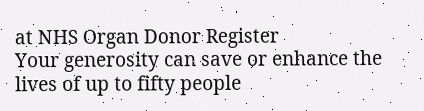at NHS Organ Donor Register
Your generosity can save or enhance the lives of up to fifty people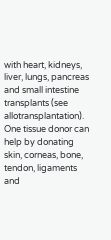with heart, kidneys, liver, lungs, pancreas and small intestine transplants (see allotransplantation). One tissue donor can help by donating skin, corneas, bone, tendon, ligaments and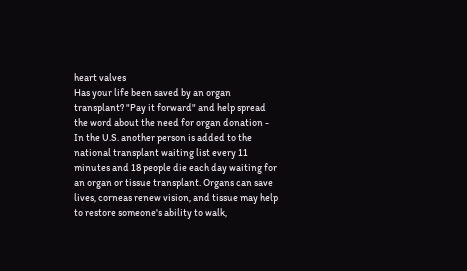heart valves
Has your life been saved by an organ transplant? "Pay it forward" and help spread the word about the need for organ donation - In the U.S. another person is added to the national transplant waiting list every 11 minutes and 18 people die each day waiting for an organ or tissue transplant. Organs can save lives, corneas renew vision, and tissue may help to restore someone's ability to walk,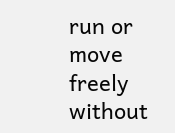run or move freely without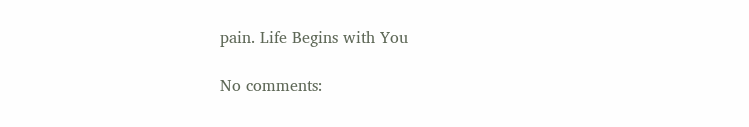pain. Life Begins with You

No comments: